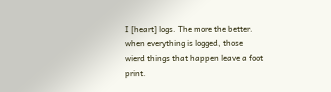I [heart] logs. The more the better. when everything is logged, those wierd things that happen leave a foot print.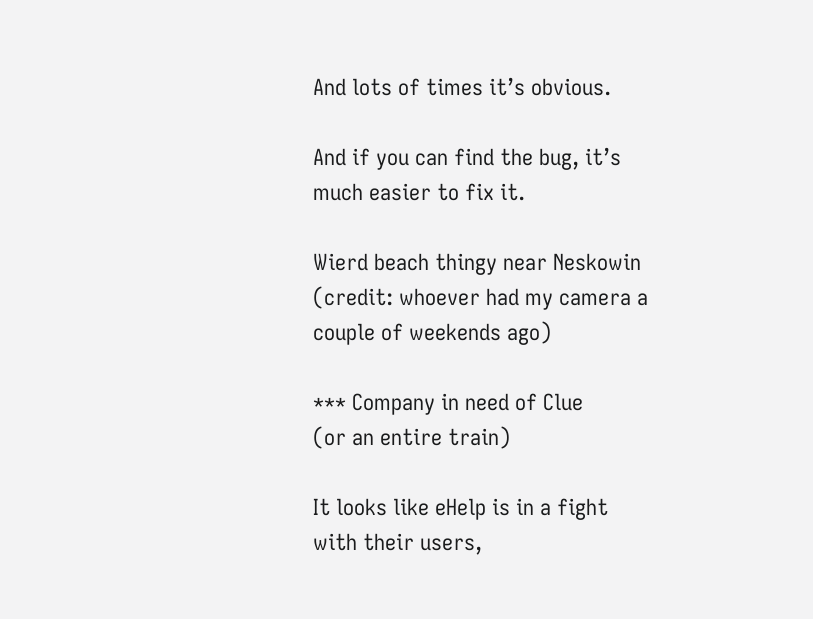And lots of times it’s obvious.

And if you can find the bug, it’s much easier to fix it.

Wierd beach thingy near Neskowin  (credit: whoever had my camera a couple of weekends ago)

*** Company in need of Clue
(or an entire train)

It looks like eHelp is in a fight with their users,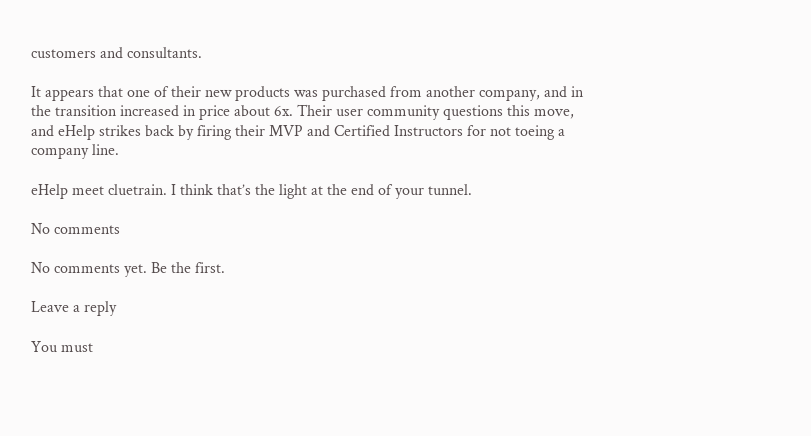customers and consultants.

It appears that one of their new products was purchased from another company, and in the transition increased in price about 6x. Their user community questions this move, and eHelp strikes back by firing their MVP and Certified Instructors for not toeing a company line.

eHelp meet cluetrain. I think that’s the light at the end of your tunnel.

No comments

No comments yet. Be the first.

Leave a reply

You must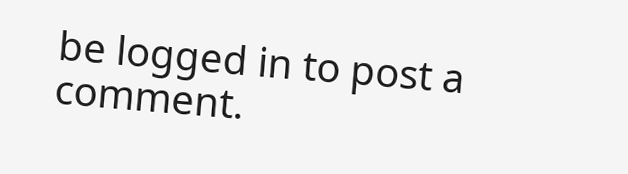be logged in to post a comment.